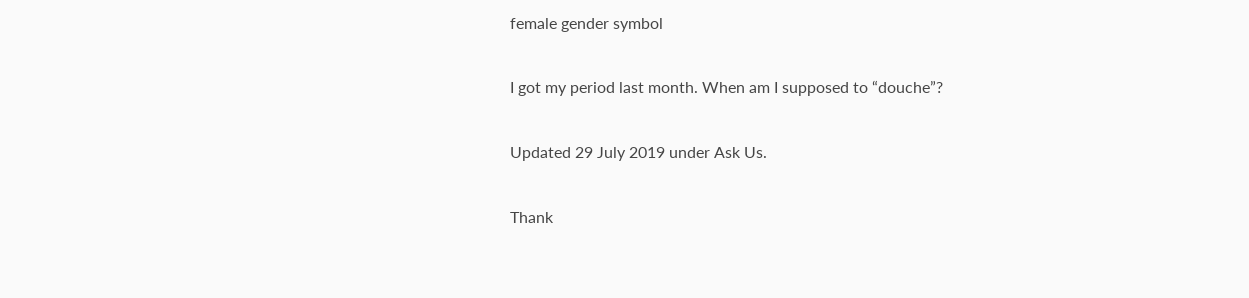female gender symbol

I got my period last month. When am I supposed to “douche”?

Updated 29 July 2019 under Ask Us.

Thank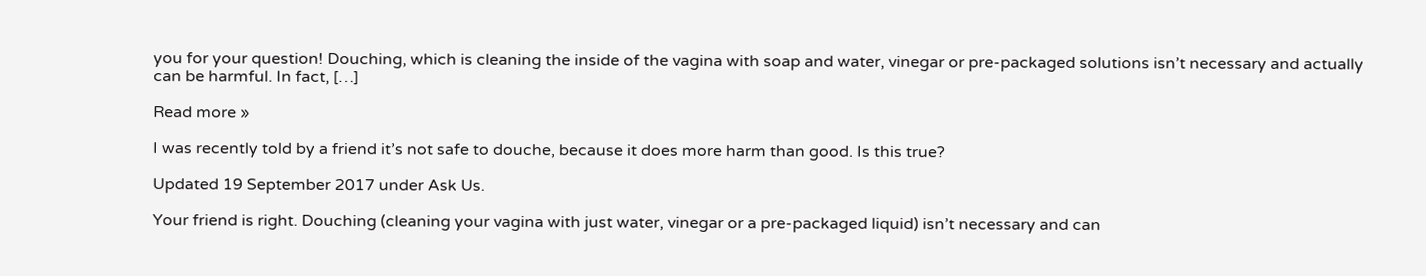you for your question! Douching, which is cleaning the inside of the vagina with soap and water, vinegar or pre-packaged solutions isn’t necessary and actually can be harmful. In fact, […]

Read more »

I was recently told by a friend it’s not safe to douche, because it does more harm than good. Is this true?

Updated 19 September 2017 under Ask Us.

Your friend is right. Douching (cleaning your vagina with just water, vinegar or a pre-packaged liquid) isn’t necessary and can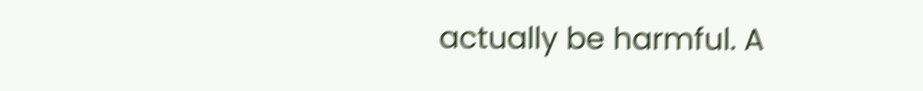actually be harmful. A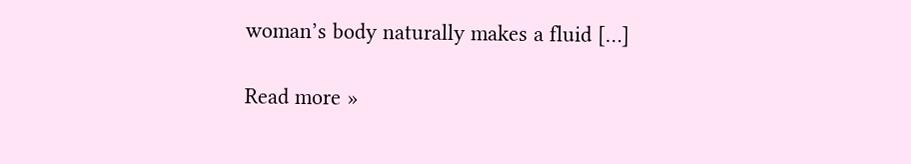woman’s body naturally makes a fluid […]

Read more »